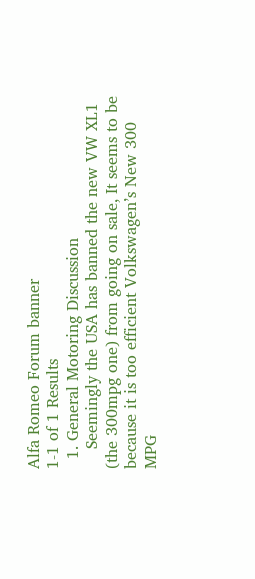Alfa Romeo Forum banner
1-1 of 1 Results
  1. General Motoring Discussion
    Seemingly the USA has banned the new VW XL1 (the 300mpg one) from going on sale, It seems to be because it is too efficient Volkswagen’s New 300 MPG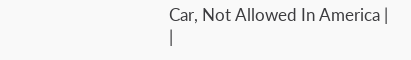Car, Not Allowed In America | |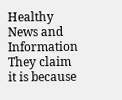Healthy News and Information They claim it is because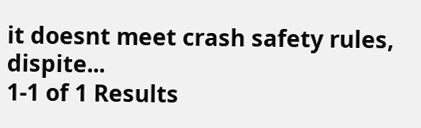it doesnt meet crash safety rules, dispite...
1-1 of 1 Results